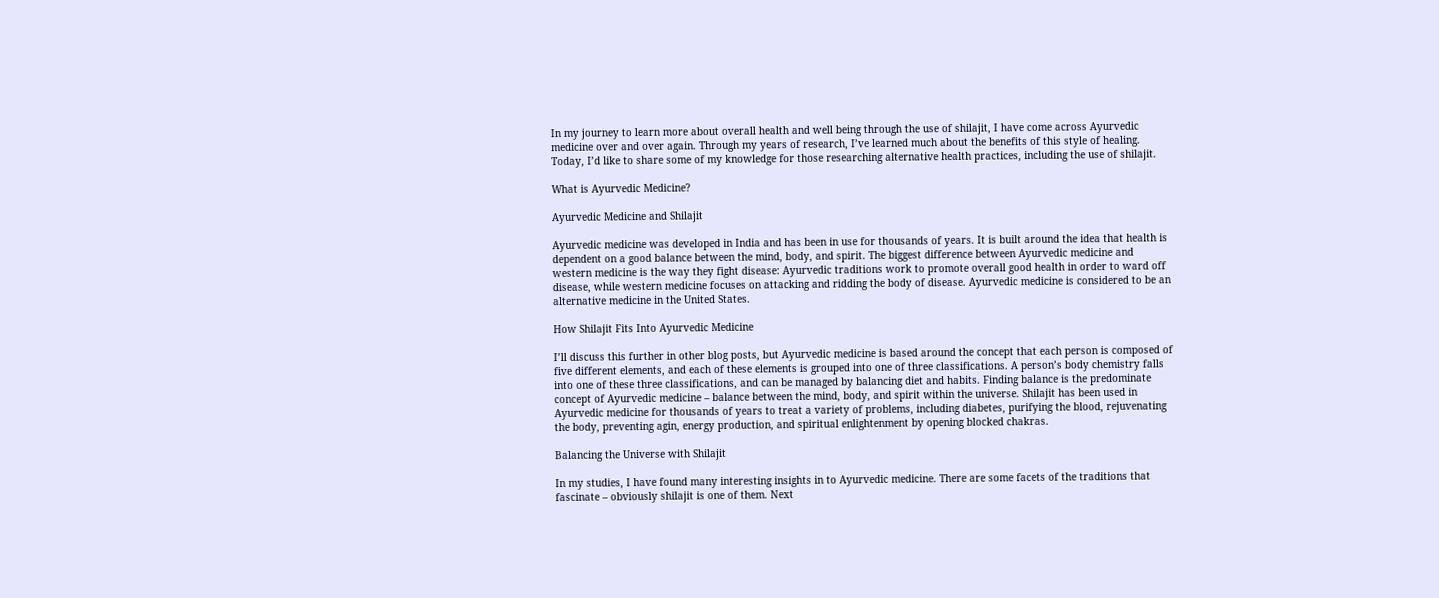In my journey to learn more about overall health and well being through the use of shilajit, I have come across Ayurvedic medicine over and over again. Through my years of research, I’ve learned much about the benefits of this style of healing. Today, I’d like to share some of my knowledge for those researching alternative health practices, including the use of shilajit.

What is Ayurvedic Medicine?

Ayurvedic Medicine and Shilajit

Ayurvedic medicine was developed in India and has been in use for thousands of years. It is built around the idea that health is dependent on a good balance between the mind, body, and spirit. The biggest difference between Ayurvedic medicine and western medicine is the way they fight disease: Ayurvedic traditions work to promote overall good health in order to ward off disease, while western medicine focuses on attacking and ridding the body of disease. Ayurvedic medicine is considered to be an alternative medicine in the United States.

How Shilajit Fits Into Ayurvedic Medicine

I’ll discuss this further in other blog posts, but Ayurvedic medicine is based around the concept that each person is composed of five different elements, and each of these elements is grouped into one of three classifications. A person’s body chemistry falls into one of these three classifications, and can be managed by balancing diet and habits. Finding balance is the predominate concept of Ayurvedic medicine – balance between the mind, body, and spirit within the universe. Shilajit has been used in Ayurvedic medicine for thousands of years to treat a variety of problems, including diabetes, purifying the blood, rejuvenating the body, preventing agin, energy production, and spiritual enlightenment by opening blocked chakras.

Balancing the Universe with Shilajit

In my studies, I have found many interesting insights in to Ayurvedic medicine. There are some facets of the traditions that fascinate – obviously shilajit is one of them. Next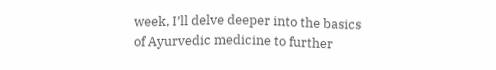week, I’ll delve deeper into the basics of Ayurvedic medicine to further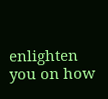enlighten you on how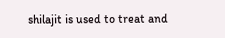shilajit is used to treat and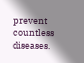prevent countless diseases.